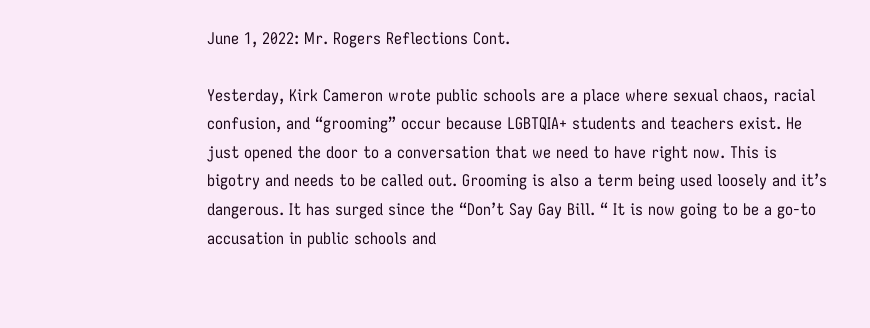June 1, 2022: Mr. Rogers Reflections Cont.

Yesterday, Kirk Cameron wrote public schools are a place where sexual chaos, racial confusion, and “grooming” occur because LGBTQIA+ students and teachers exist. He just opened the door to a conversation that we need to have right now. This is bigotry and needs to be called out. Grooming is also a term being used loosely and it’s dangerous. It has surged since the “Don’t Say Gay Bill. “ It is now going to be a go-to accusation in public schools and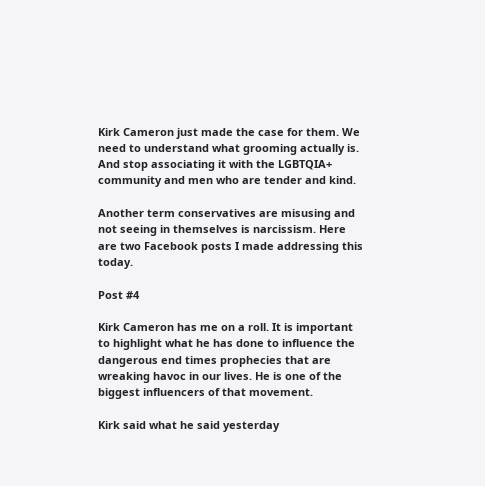Kirk Cameron just made the case for them. We need to understand what grooming actually is. And stop associating it with the LGBTQIA+ community and men who are tender and kind.

Another term conservatives are misusing and not seeing in themselves is narcissism. Here are two Facebook posts I made addressing this today.

Post #4

Kirk Cameron has me on a roll. It is important to highlight what he has done to influence the dangerous end times prophecies that are wreaking havoc in our lives. He is one of the biggest influencers of that movement.

Kirk said what he said yesterday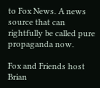to Fox News. A news source that can rightfully be called pure propaganda now.

Fox and Friends host Brian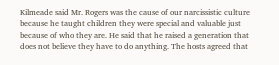Kilmeade said Mr. Rogers was the cause of our narcissistic culture because he taught children they were special and valuable just because of who they are. He said that he raised a generation that does not believe they have to do anything. The hosts agreed that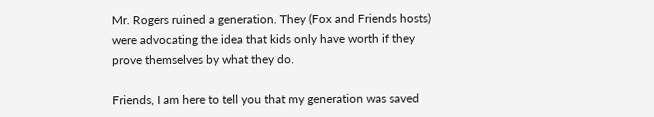Mr. Rogers ruined a generation. They (Fox and Friends hosts) were advocating the idea that kids only have worth if they prove themselves by what they do.

Friends, I am here to tell you that my generation was saved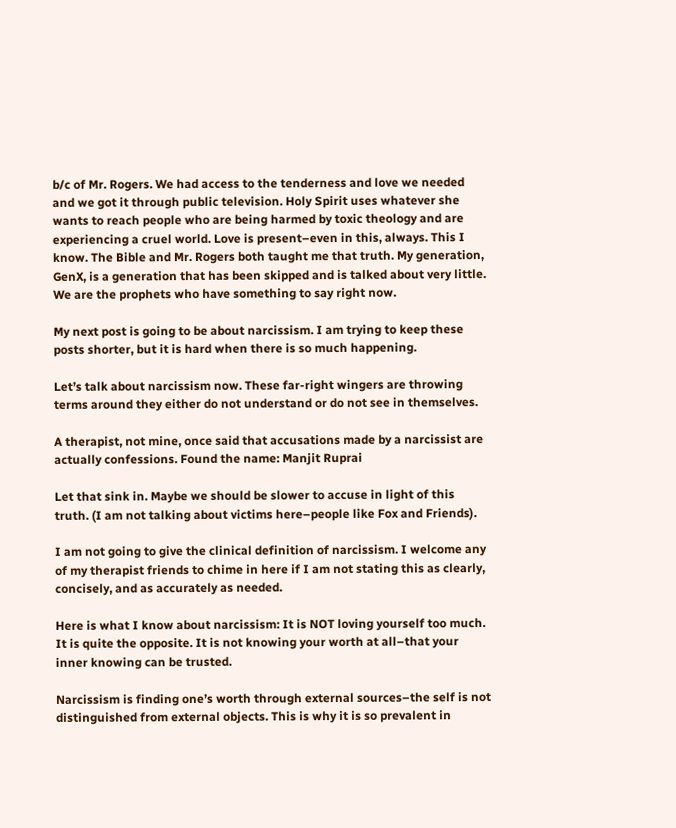b/c of Mr. Rogers. We had access to the tenderness and love we needed and we got it through public television. Holy Spirit uses whatever she wants to reach people who are being harmed by toxic theology and are experiencing a cruel world. Love is present–even in this, always. This I know. The Bible and Mr. Rogers both taught me that truth. My generation, GenX, is a generation that has been skipped and is talked about very little. We are the prophets who have something to say right now.

My next post is going to be about narcissism. I am trying to keep these posts shorter, but it is hard when there is so much happening.

Let’s talk about narcissism now. These far-right wingers are throwing terms around they either do not understand or do not see in themselves.

A therapist, not mine, once said that accusations made by a narcissist are actually confessions. Found the name: Manjit Ruprai

Let that sink in. Maybe we should be slower to accuse in light of this truth. (I am not talking about victims here–people like Fox and Friends).

I am not going to give the clinical definition of narcissism. I welcome any of my therapist friends to chime in here if I am not stating this as clearly, concisely, and as accurately as needed.

Here is what I know about narcissism: It is NOT loving yourself too much. It is quite the opposite. It is not knowing your worth at all–that your inner knowing can be trusted.

Narcissism is finding one’s worth through external sources–the self is not distinguished from external objects. This is why it is so prevalent in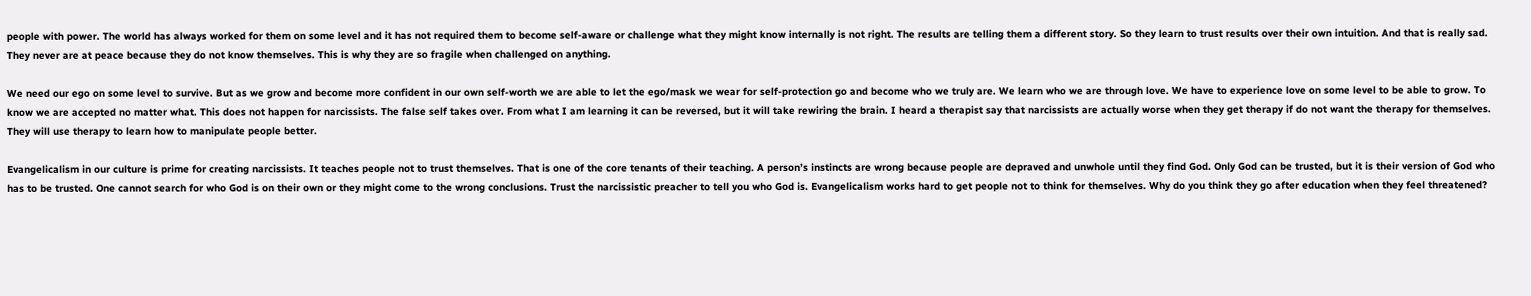people with power. The world has always worked for them on some level and it has not required them to become self-aware or challenge what they might know internally is not right. The results are telling them a different story. So they learn to trust results over their own intuition. And that is really sad. They never are at peace because they do not know themselves. This is why they are so fragile when challenged on anything.

We need our ego on some level to survive. But as we grow and become more confident in our own self-worth we are able to let the ego/mask we wear for self-protection go and become who we truly are. We learn who we are through love. We have to experience love on some level to be able to grow. To know we are accepted no matter what. This does not happen for narcissists. The false self takes over. From what I am learning it can be reversed, but it will take rewiring the brain. I heard a therapist say that narcissists are actually worse when they get therapy if do not want the therapy for themselves. They will use therapy to learn how to manipulate people better.

Evangelicalism in our culture is prime for creating narcissists. It teaches people not to trust themselves. That is one of the core tenants of their teaching. A person’s instincts are wrong because people are depraved and unwhole until they find God. Only God can be trusted, but it is their version of God who has to be trusted. One cannot search for who God is on their own or they might come to the wrong conclusions. Trust the narcissistic preacher to tell you who God is. Evangelicalism works hard to get people not to think for themselves. Why do you think they go after education when they feel threatened?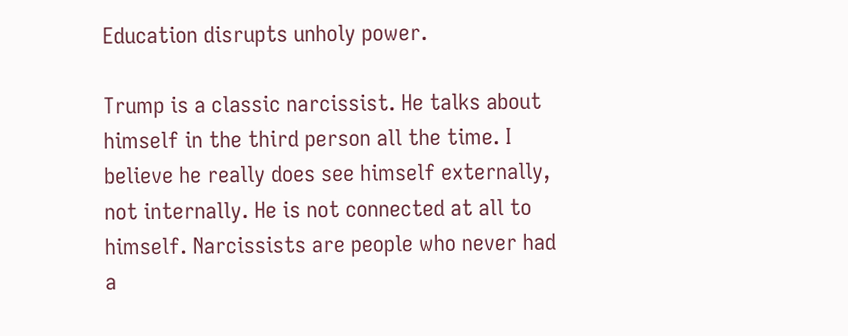Education disrupts unholy power.

Trump is a classic narcissist. He talks about himself in the third person all the time. I believe he really does see himself externally, not internally. He is not connected at all to himself. Narcissists are people who never had a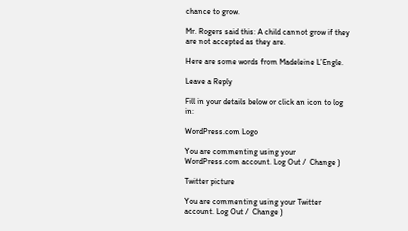chance to grow.

Mr. Rogers said this: A child cannot grow if they are not accepted as they are.

Here are some words from Madeleine L’Engle.

Leave a Reply

Fill in your details below or click an icon to log in:

WordPress.com Logo

You are commenting using your WordPress.com account. Log Out /  Change )

Twitter picture

You are commenting using your Twitter account. Log Out /  Change )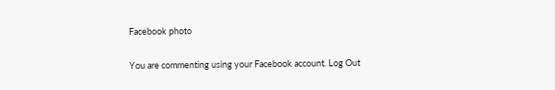Facebook photo

You are commenting using your Facebook account. Log Out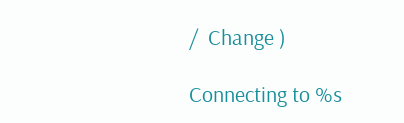/  Change )

Connecting to %s